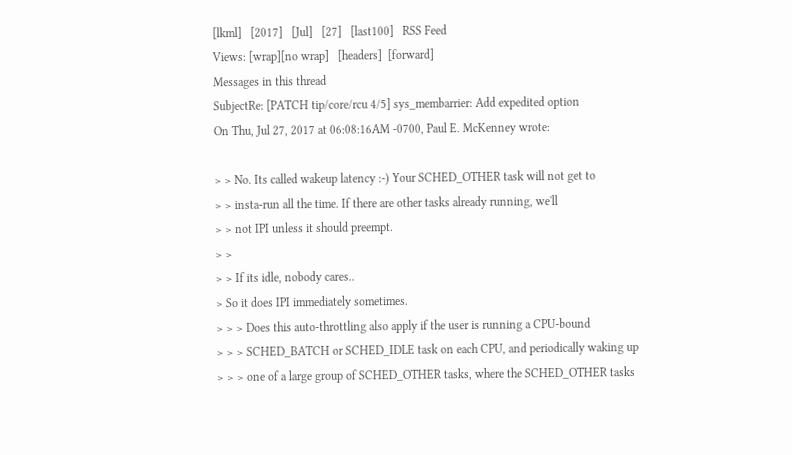[lkml]   [2017]   [Jul]   [27]   [last100]   RSS Feed
Views: [wrap][no wrap]   [headers]  [forward]
Messages in this thread
SubjectRe: [PATCH tip/core/rcu 4/5] sys_membarrier: Add expedited option
On Thu, Jul 27, 2017 at 06:08:16AM -0700, Paul E. McKenney wrote:

> > No. Its called wakeup latency :-) Your SCHED_OTHER task will not get to
> > insta-run all the time. If there are other tasks already running, we'll
> > not IPI unless it should preempt.
> >
> > If its idle, nobody cares..
> So it does IPI immediately sometimes.
> > > Does this auto-throttling also apply if the user is running a CPU-bound
> > > SCHED_BATCH or SCHED_IDLE task on each CPU, and periodically waking up
> > > one of a large group of SCHED_OTHER tasks, where the SCHED_OTHER tasks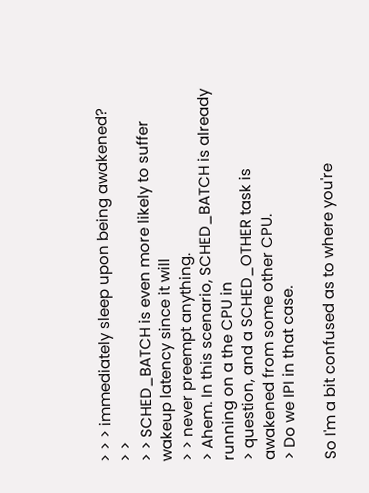> > > immediately sleep upon being awakened?
> >
> > SCHED_BATCH is even more likely to suffer wakeup latency since it will
> > never preempt anything.
> Ahem. In this scenario, SCHED_BATCH is already running on a the CPU in
> question, and a SCHED_OTHER task is awakened from some other CPU.
> Do we IPI in that case.

So I'm a bit confused as to where you're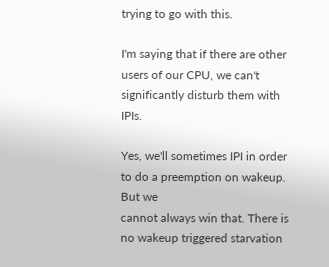trying to go with this.

I'm saying that if there are other users of our CPU, we can't
significantly disturb them with IPIs.

Yes, we'll sometimes IPI in order to do a preemption on wakeup. But we
cannot always win that. There is no wakeup triggered starvation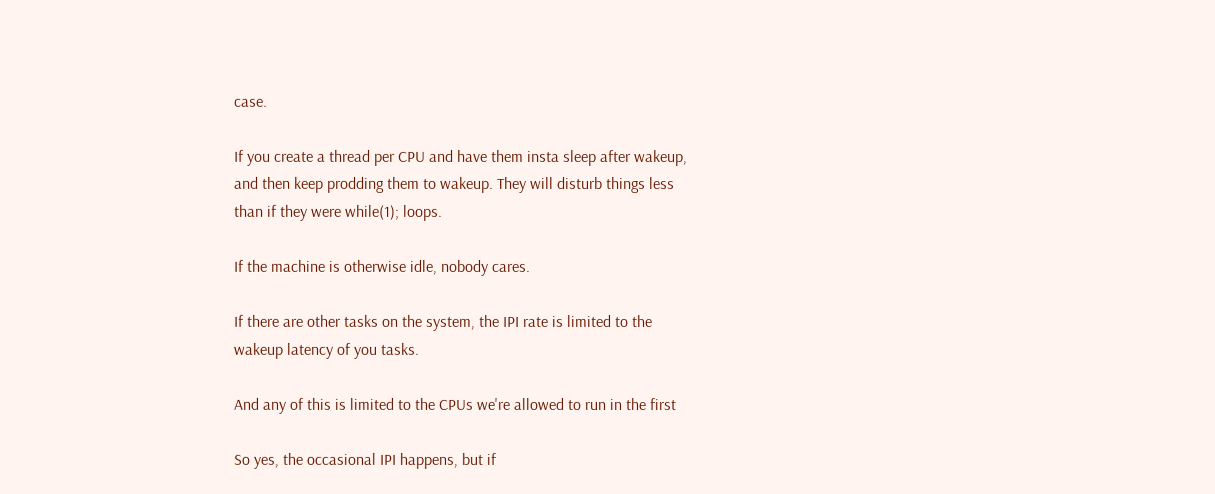case.

If you create a thread per CPU and have them insta sleep after wakeup,
and then keep prodding them to wakeup. They will disturb things less
than if they were while(1); loops.

If the machine is otherwise idle, nobody cares.

If there are other tasks on the system, the IPI rate is limited to the
wakeup latency of you tasks.

And any of this is limited to the CPUs we're allowed to run in the first

So yes, the occasional IPI happens, but if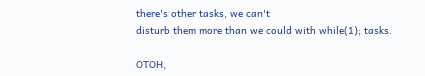there's other tasks, we can't
disturb them more than we could with while(1); tasks.

OTOH,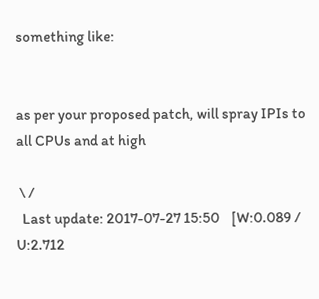something like:


as per your proposed patch, will spray IPIs to all CPUs and at high

 \ /
  Last update: 2017-07-27 15:50    [W:0.089 / U:2.712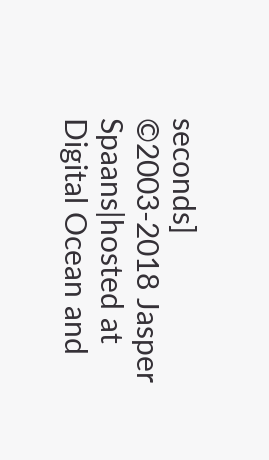seconds]
©2003-2018 Jasper Spaans|hosted at Digital Ocean and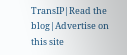TransIP|Read the blog|Advertise on this site